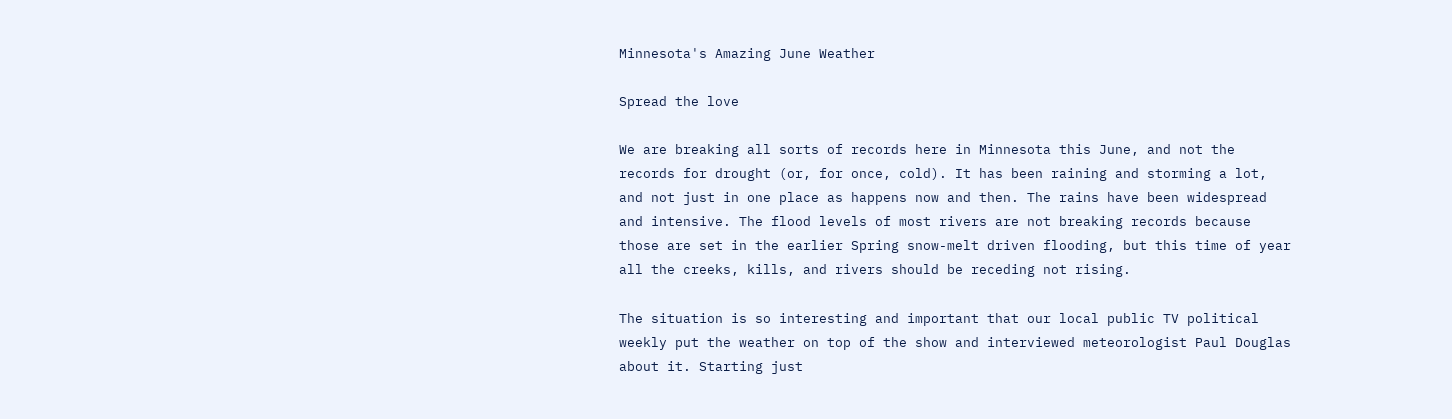Minnesota's Amazing June Weather

Spread the love

We are breaking all sorts of records here in Minnesota this June, and not the records for drought (or, for once, cold). It has been raining and storming a lot, and not just in one place as happens now and then. The rains have been widespread and intensive. The flood levels of most rivers are not breaking records because those are set in the earlier Spring snow-melt driven flooding, but this time of year all the creeks, kills, and rivers should be receding not rising.

The situation is so interesting and important that our local public TV political weekly put the weather on top of the show and interviewed meteorologist Paul Douglas about it. Starting just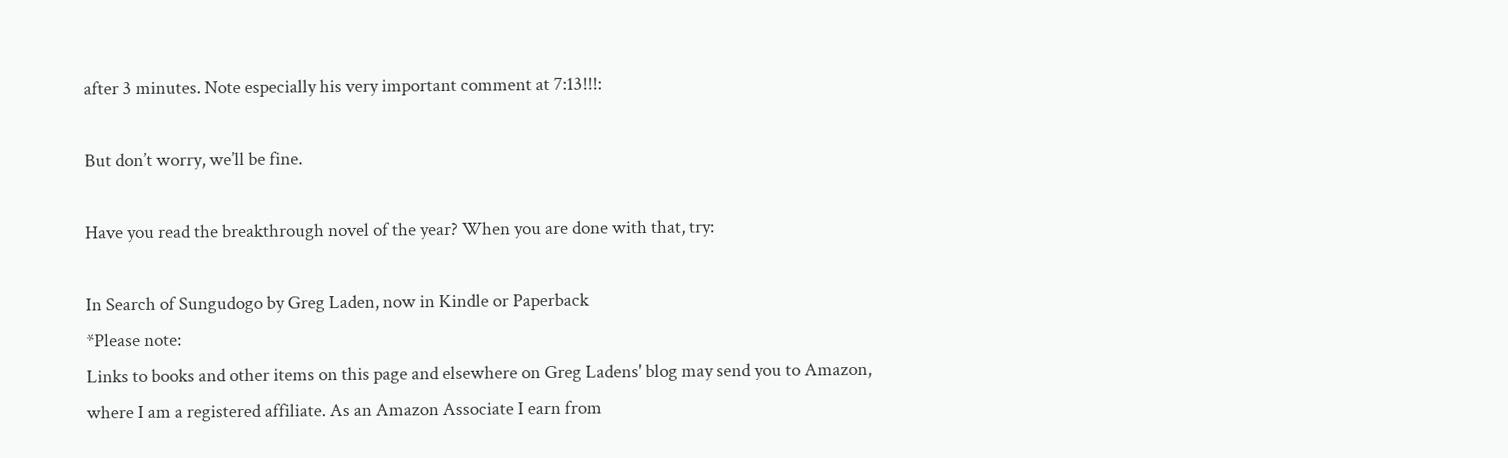after 3 minutes. Note especially his very important comment at 7:13!!!:

But don’t worry, we’ll be fine.

Have you read the breakthrough novel of the year? When you are done with that, try:

In Search of Sungudogo by Greg Laden, now in Kindle or Paperback
*Please note:
Links to books and other items on this page and elsewhere on Greg Ladens' blog may send you to Amazon, where I am a registered affiliate. As an Amazon Associate I earn from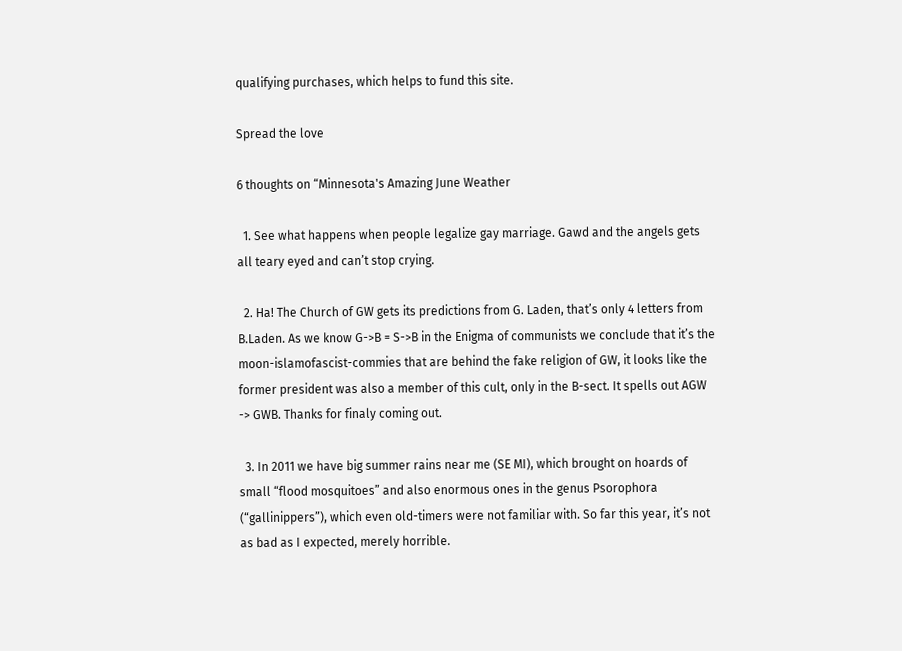qualifying purchases, which helps to fund this site.

Spread the love

6 thoughts on “Minnesota's Amazing June Weather

  1. See what happens when people legalize gay marriage. Gawd and the angels gets all teary eyed and can’t stop crying.

  2. Ha! The Church of GW gets its predictions from G. Laden, that’s only 4 letters from B.Laden. As we know G->B = S->B in the Enigma of communists we conclude that it’s the moon-islamofascist-commies that are behind the fake religion of GW, it looks like the former president was also a member of this cult, only in the B-sect. It spells out AGW -> GWB. Thanks for finaly coming out.

  3. In 2011 we have big summer rains near me (SE MI), which brought on hoards of small “flood mosquitoes” and also enormous ones in the genus Psorophora (“gallinippers”), which even old-timers were not familiar with. So far this year, it’s not as bad as I expected, merely horrible.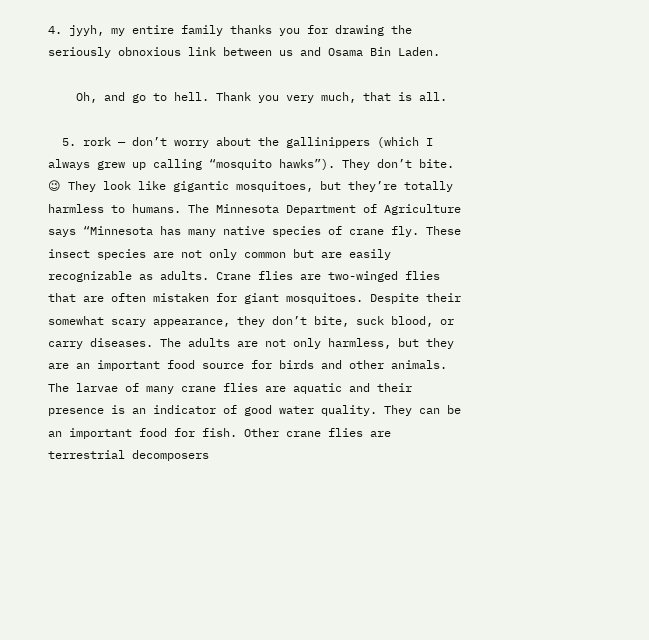4. jyyh, my entire family thanks you for drawing the seriously obnoxious link between us and Osama Bin Laden.

    Oh, and go to hell. Thank you very much, that is all.

  5. rork — don’t worry about the gallinippers (which I always grew up calling “mosquito hawks”). They don’t bite. 😉 They look like gigantic mosquitoes, but they’re totally harmless to humans. The Minnesota Department of Agriculture says “Minnesota has many native species of crane fly. These insect species are not only common but are easily recognizable as adults. Crane flies are two-winged flies that are often mistaken for giant mosquitoes. Despite their somewhat scary appearance, they don’t bite, suck blood, or carry diseases. The adults are not only harmless, but they are an important food source for birds and other animals. The larvae of many crane flies are aquatic and their presence is an indicator of good water quality. They can be an important food for fish. Other crane flies are terrestrial decomposers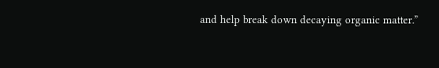and help break down decaying organic matter.”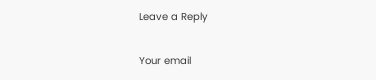Leave a Reply

Your email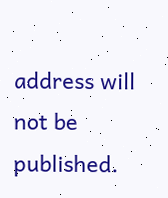address will not be published.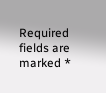Required fields are marked *